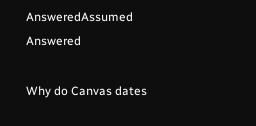AnsweredAssumed Answered

Why do Canvas dates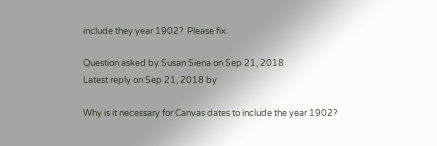include they year 1902?  Please fix.

Question asked by Susan Siena on Sep 21, 2018
Latest reply on Sep 21, 2018 by

Why is it necessary for Canvas dates to include the year 1902?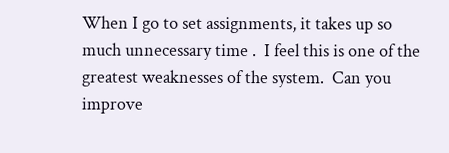When I go to set assignments, it takes up so much unnecessary time .  I feel this is one of the greatest weaknesses of the system.  Can you improve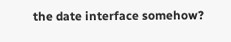the date interface somehow?